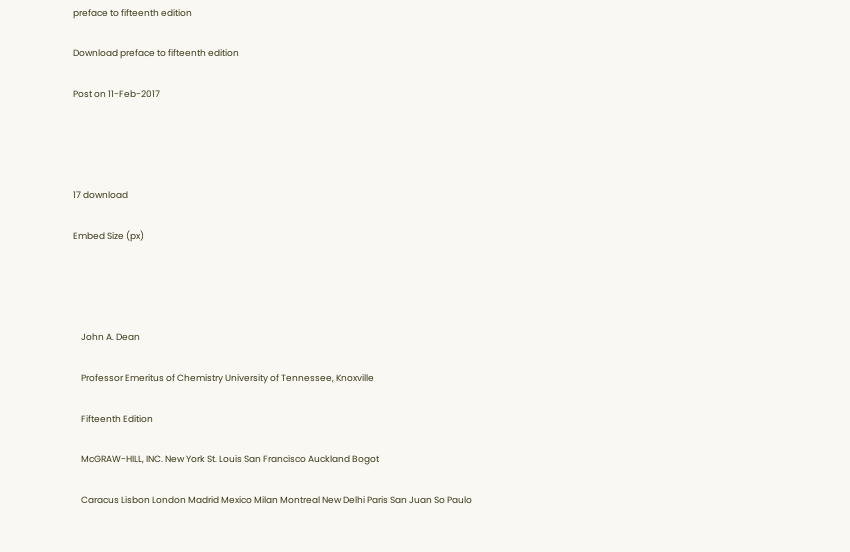preface to fifteenth edition

Download preface to fifteenth edition

Post on 11-Feb-2017




17 download

Embed Size (px)




    John A. Dean

    Professor Emeritus of Chemistry University of Tennessee, Knoxville

    Fifteenth Edition

    McGRAW-HILL, INC. New York St. Louis San Francisco Auckland Bogot

    Caracus Lisbon London Madrid Mexico Milan Montreal New Delhi Paris San Juan So Paulo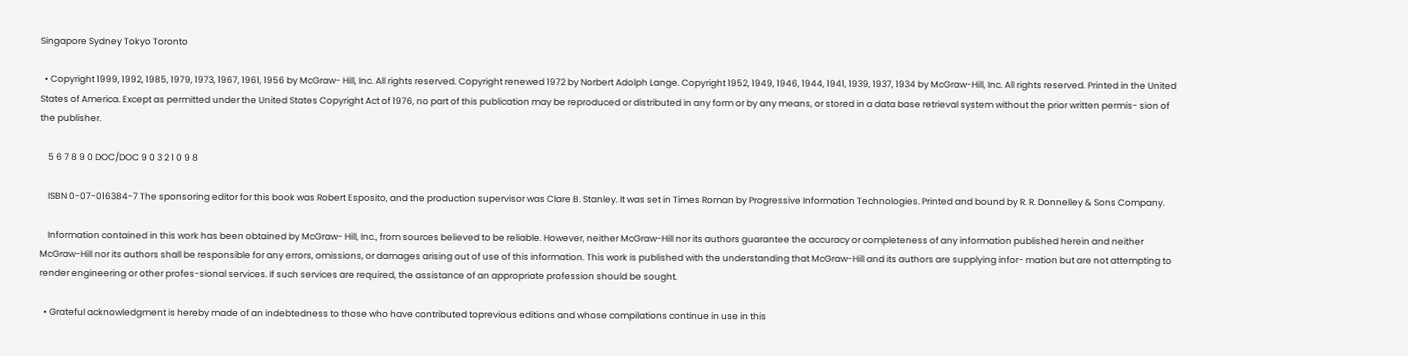Singapore Sydney Tokyo Toronto

  • Copyright 1999, 1992, 1985, 1979, 1973, 1967, 1961, 1956 by McGraw- Hill, Inc. All rights reserved. Copyright renewed 1972 by Norbert Adolph Lange. Copyright 1952, 1949, 1946, 1944, 1941, 1939, 1937, 1934 by McGraw-Hill, Inc. All rights reserved. Printed in the United States of America. Except as permitted under the United States Copyright Act of 1976, no part of this publication may be reproduced or distributed in any form or by any means, or stored in a data base retrieval system without the prior written permis- sion of the publisher.

    5 6 7 8 9 0 DOC/DOC 9 0 3 2 1 0 9 8

    ISBN 0-07-016384-7 The sponsoring editor for this book was Robert Esposito, and the production supervisor was Clare B. Stanley. It was set in Times Roman by Progressive Information Technologies. Printed and bound by R. R. Donnelley & Sons Company.

    Information contained in this work has been obtained by McGraw- Hill, Inc., from sources believed to be reliable. However, neither McGraw-Hill nor its authors guarantee the accuracy or completeness of any information published herein and neither McGraw-Hill nor its authors shall be responsible for any errors, omissions, or damages arising out of use of this information. This work is published with the understanding that McGraw-Hill and its authors are supplying infor- mation but are not attempting to render engineering or other profes-sional services. If such services are required, the assistance of an appropriate profession should be sought.

  • Grateful acknowledgment is hereby made of an indebtedness to those who have contributed toprevious editions and whose compilations continue in use in this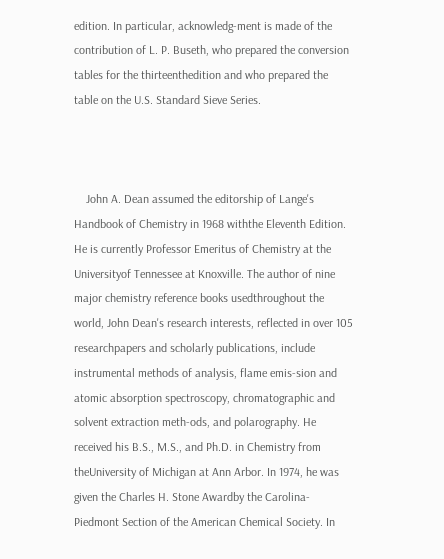edition. In particular, acknowledg-ment is made of the contribution of L. P. Buseth, who prepared the conversion tables for the thirteenthedition and who prepared the table on the U.S. Standard Sieve Series.



    John A. Dean assumed the editorship of Lange's Handbook of Chemistry in 1968 withthe Eleventh Edition. He is currently Professor Emeritus of Chemistry at the Universityof Tennessee at Knoxville. The author of nine major chemistry reference books usedthroughout the world, John Dean's research interests, reflected in over 105 researchpapers and scholarly publications, include instrumental methods of analysis, flame emis-sion and atomic absorption spectroscopy, chromatographic and solvent extraction meth-ods, and polarography. He received his B.S., M.S., and Ph.D. in Chemistry from theUniversity of Michigan at Ann Arbor. In 1974, he was given the Charles H. Stone Awardby the Carolina-Piedmont Section of the American Chemical Society. In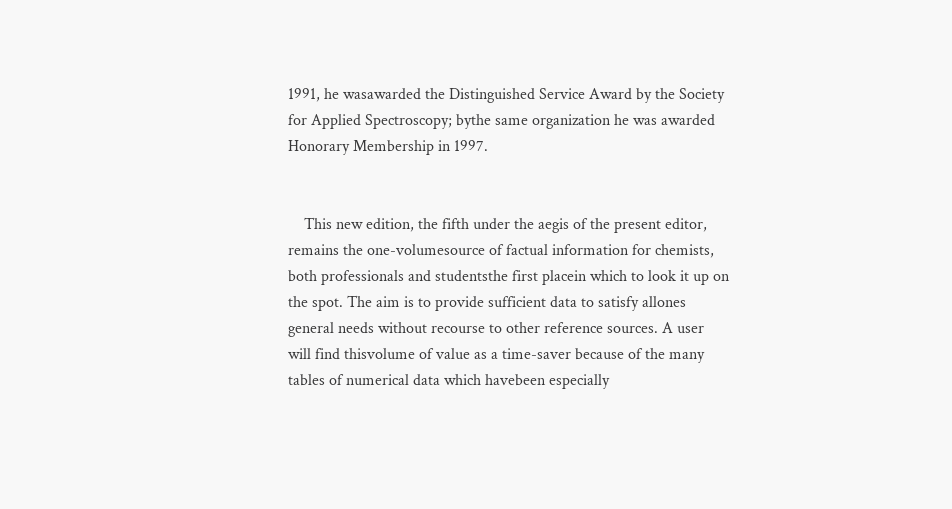1991, he wasawarded the Distinguished Service Award by the Society for Applied Spectroscopy; bythe same organization he was awarded Honorary Membership in 1997.


    This new edition, the fifth under the aegis of the present editor, remains the one-volumesource of factual information for chemists, both professionals and studentsthe first placein which to look it up on the spot. The aim is to provide sufficient data to satisfy allones general needs without recourse to other reference sources. A user will find thisvolume of value as a time-saver because of the many tables of numerical data which havebeen especially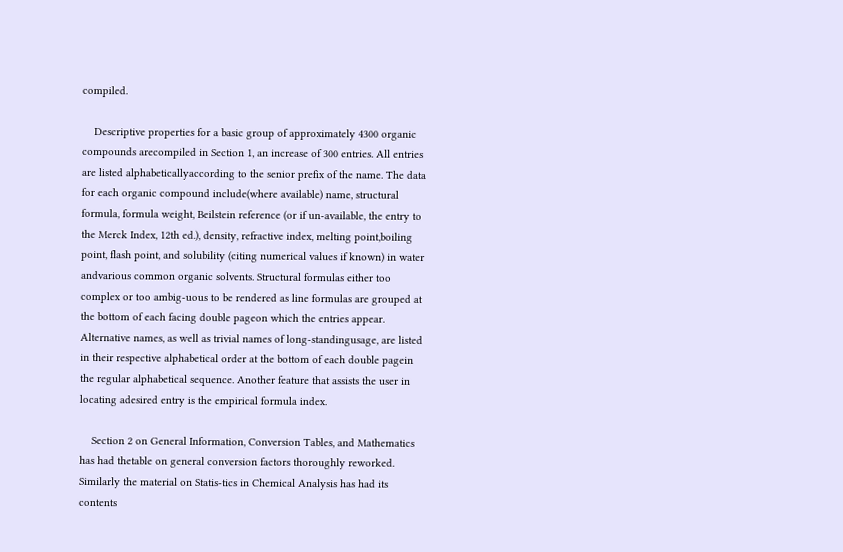compiled.

    Descriptive properties for a basic group of approximately 4300 organic compounds arecompiled in Section 1, an increase of 300 entries. All entries are listed alphabeticallyaccording to the senior prefix of the name. The data for each organic compound include(where available) name, structural formula, formula weight, Beilstein reference (or if un-available, the entry to the Merck Index, 12th ed.), density, refractive index, melting point,boiling point, flash point, and solubility (citing numerical values if known) in water andvarious common organic solvents. Structural formulas either too complex or too ambig-uous to be rendered as line formulas are grouped at the bottom of each facing double pageon which the entries appear. Alternative names, as well as trivial names of long-standingusage, are listed in their respective alphabetical order at the bottom of each double pagein the regular alphabetical sequence. Another feature that assists the user in locating adesired entry is the empirical formula index.

    Section 2 on General Information, Conversion Tables, and Mathematics has had thetable on general conversion factors thoroughly reworked. Similarly the material on Statis-tics in Chemical Analysis has had its contents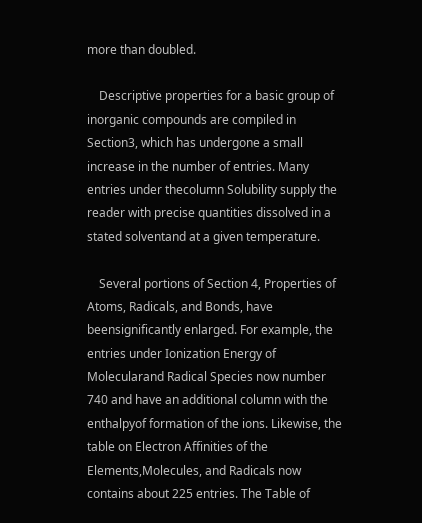more than doubled.

    Descriptive properties for a basic group of inorganic compounds are compiled in Section3, which has undergone a small increase in the number of entries. Many entries under thecolumn Solubility supply the reader with precise quantities dissolved in a stated solventand at a given temperature.

    Several portions of Section 4, Properties of Atoms, Radicals, and Bonds, have beensignificantly enlarged. For example, the entries under Ionization Energy of Molecularand Radical Species now number 740 and have an additional column with the enthalpyof formation of the ions. Likewise, the table on Electron Affinities of the Elements,Molecules, and Radicals now contains about 225 entries. The Table of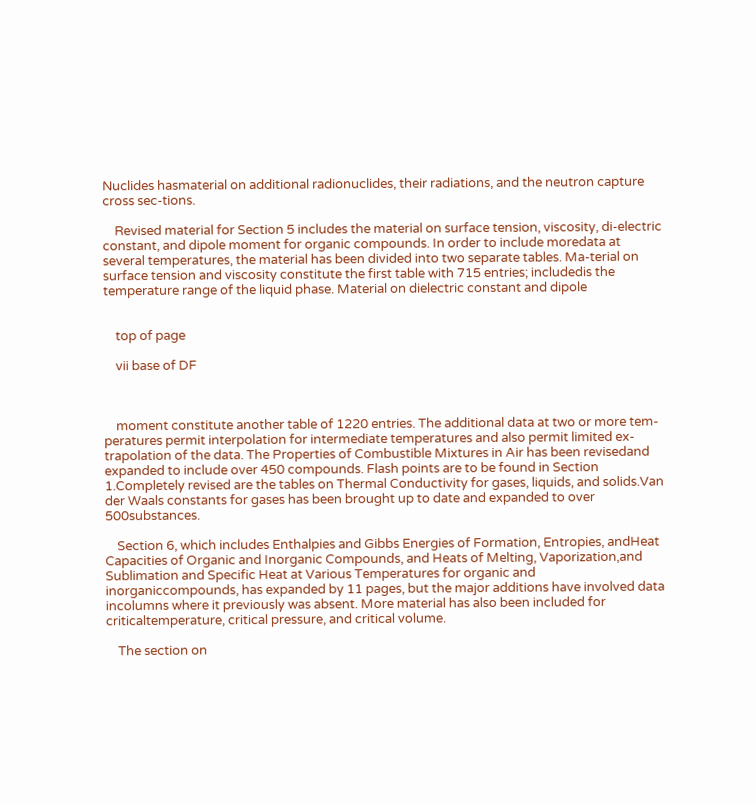Nuclides hasmaterial on additional radionuclides, their radiations, and the neutron capture cross sec-tions.

    Revised material for Section 5 includes the material on surface tension, viscosity, di-electric constant, and dipole moment for organic compounds. In order to include moredata at several temperatures, the material has been divided into two separate tables. Ma-terial on surface tension and viscosity constitute the first table with 715 entries; includedis the temperature range of the liquid phase. Material on dielectric constant and dipole


    top of page

    vii base of DF



    moment constitute another table of 1220 entries. The additional data at two or more tem-peratures permit interpolation for intermediate temperatures and also permit limited ex-trapolation of the data. The Properties of Combustible Mixtures in Air has been revisedand expanded to include over 450 compounds. Flash points are to be found in Section 1.Completely revised are the tables on Thermal Conductivity for gases, liquids, and solids.Van der Waals constants for gases has been brought up to date and expanded to over 500substances.

    Section 6, which includes Enthalpies and Gibbs Energies of Formation, Entropies, andHeat Capacities of Organic and Inorganic Compounds, and Heats of Melting, Vaporization,and Sublimation and Specific Heat at Various Temperatures for organic and inorganiccompounds, has expanded by 11 pages, but the major additions have involved data incolumns where it previously was absent. More material has also been included for criticaltemperature, critical pressure, and critical volume.

    The section on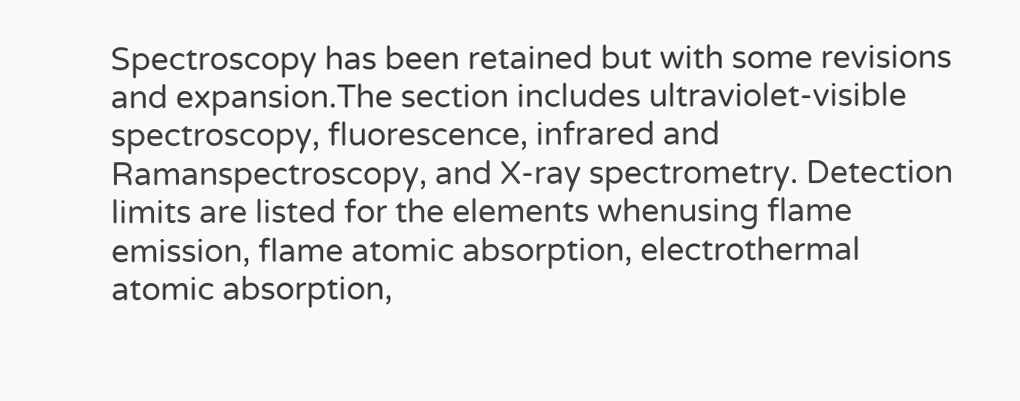Spectroscopy has been retained but with some revisions and expansion.The section includes ultraviolet-visible spectroscopy, fluorescence, infrared and Ramanspectroscopy, and X-ray spectrometry. Detection limits are listed for the elements whenusing flame emission, flame atomic absorption, electrothermal atomic absorption,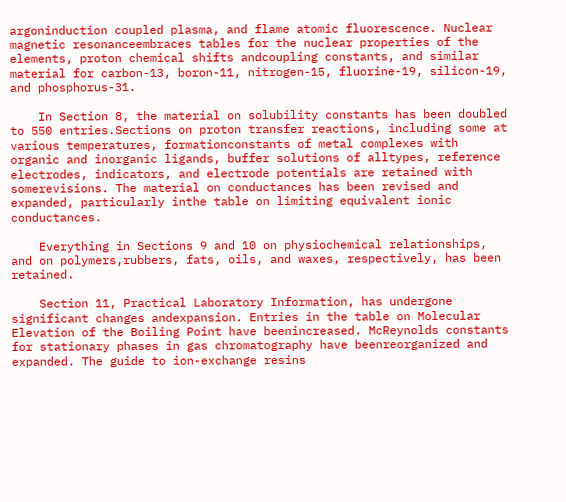argoninduction coupled plasma, and flame atomic fluorescence. Nuclear magnetic resonanceembraces tables for the nuclear properties of the elements, proton chemical shifts andcoupling constants, and similar material for carbon-13, boron-11, nitrogen-15, fluorine-19, silicon-19, and phosphorus-31.

    In Section 8, the material on solubility constants has been doubled to 550 entries.Sections on proton transfer reactions, including some at various temperatures, formationconstants of metal complexes with organic and inorganic ligands, buffer solutions of alltypes, reference electrodes, indicators, and electrode potentials are retained with somerevisions. The material on conductances has been revised and expanded, particularly inthe table on limiting equivalent ionic conductances.

    Everything in Sections 9 and 10 on physiochemical relationships, and on polymers,rubbers, fats, oils, and waxes, respectively, has been retained.

    Section 11, Practical Laboratory Information, has undergone significant changes andexpansion. Entries in the table on Molecular Elevation of the Boiling Point have beenincreased. McReynolds constants for stationary phases in gas chromatography have beenreorganized and expanded. The guide to ion-exchange resins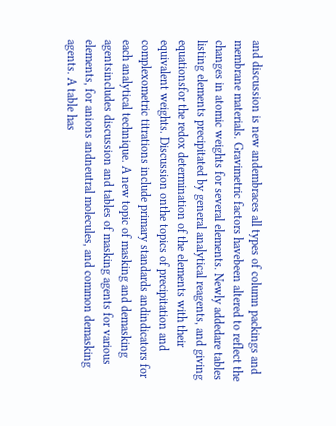and discussion is new andembraces all types of column packings and membrane materials. Gravimetric factors havebeen altered to reflect the changes in atomic weights for several elements. Newly addedare tables listing elements precipitated by general analytical reagents, and giving equationsfor the redox determination of the elements with their equivalent weights. Discussion onthe topics of precipitation and complexometric titrations include primary standards andindicators for each analytical technique. A new topic of masking and demasking agentsincludes discussion and tables of masking agents for various elements, for anions andneutral molecules, and common demasking agents. A table has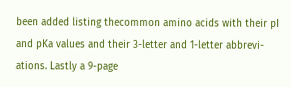been added listing thecommon amino acids with their pI and pKa values and their 3-letter and 1-letter abbrevi-ations. Lastly a 9-page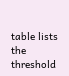table lists the threshold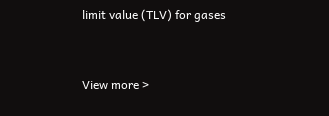limit value (TLV) for gases


View more >